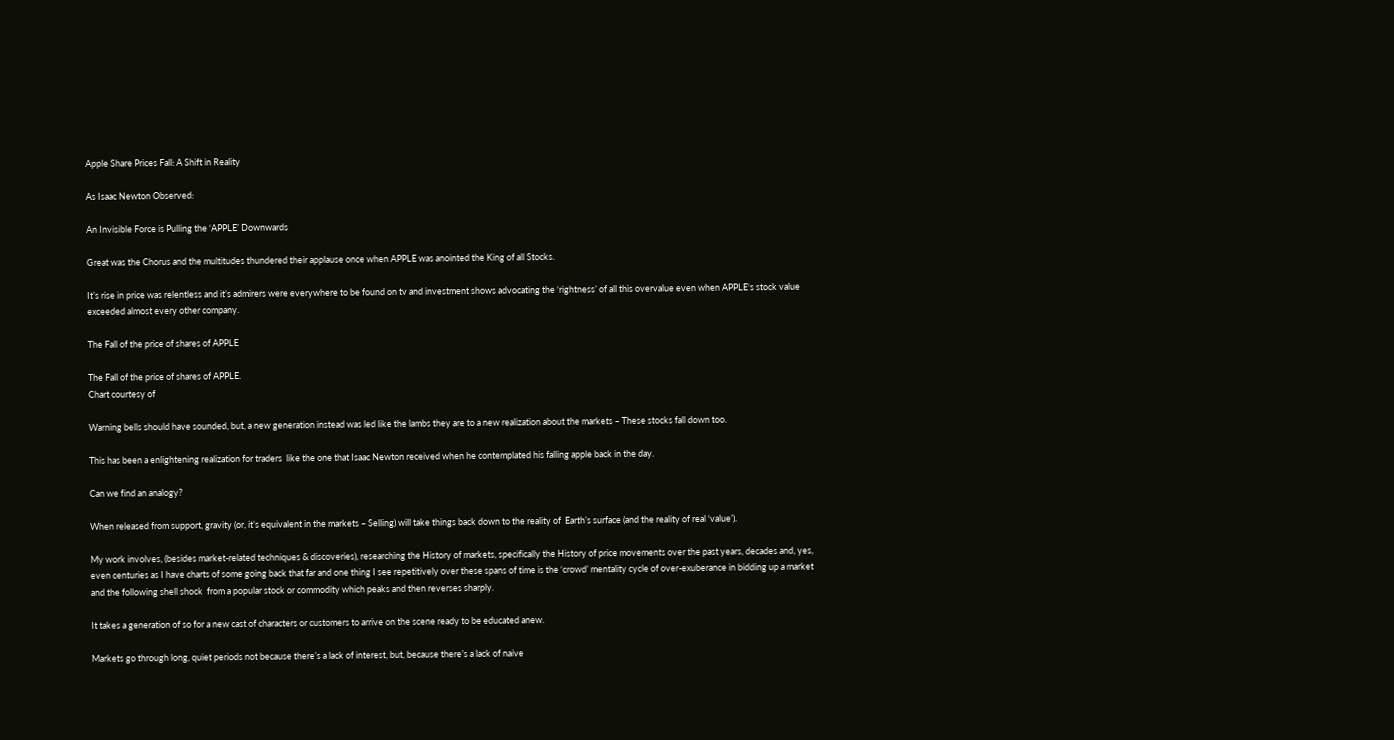Apple Share Prices Fall: A Shift in Reality

As Isaac Newton Observed:

An Invisible Force is Pulling the ‘APPLE’ Downwards

Great was the Chorus and the multitudes thundered their applause once when APPLE was anointed the King of all Stocks.

It’s rise in price was relentless and it’s admirers were everywhere to be found on tv and investment shows advocating the ‘rightness’ of all this overvalue even when APPLE‘s stock value exceeded almost every other company.

The Fall of the price of shares of APPLE

The Fall of the price of shares of APPLE.
Chart courtesy of

Warning bells should have sounded, but, a new generation instead was led like the lambs they are to a new realization about the markets – These stocks fall down too.

This has been a enlightening realization for traders  like the one that Isaac Newton received when he contemplated his falling apple back in the day.

Can we find an analogy?

When released from support, gravity (or, it’s equivalent in the markets – Selling) will take things back down to the reality of  Earth’s surface (and the reality of real ‘value’).

My work involves, (besides market-related techniques & discoveries), researching the History of markets, specifically the History of price movements over the past years, decades and, yes, even centuries as I have charts of some going back that far and one thing I see repetitively over these spans of time is the ‘crowd’ mentality cycle of over-exuberance in bidding up a market and the following shell shock  from a popular stock or commodity which peaks and then reverses sharply.

It takes a generation of so for a new cast of characters or customers to arrive on the scene ready to be educated anew.

Markets go through long, quiet periods not because there’s a lack of interest, but, because there’s a lack of naive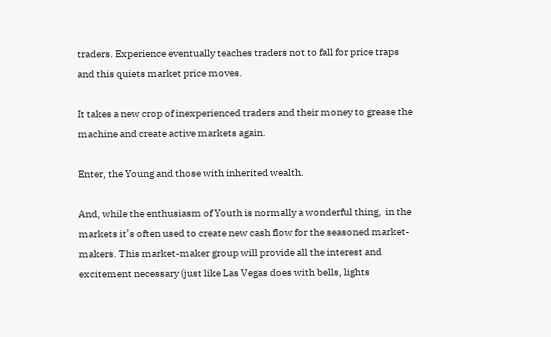traders. Experience eventually teaches traders not to fall for price traps and this quiets market price moves.

It takes a new crop of inexperienced traders and their money to grease the machine and create active markets again.

Enter, the Young and those with inherited wealth.

And, while the enthusiasm of Youth is normally a wonderful thing,  in the markets it’s often used to create new cash flow for the seasoned market-makers. This market-maker group will provide all the interest and excitement necessary (just like Las Vegas does with bells, lights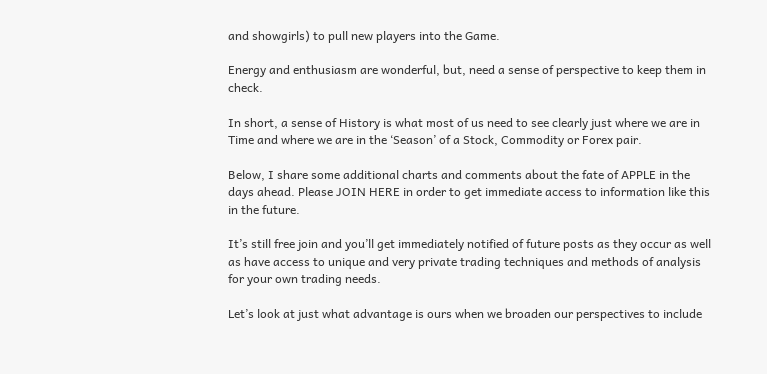and showgirls) to pull new players into the Game.

Energy and enthusiasm are wonderful, but, need a sense of perspective to keep them in check.

In short, a sense of History is what most of us need to see clearly just where we are in Time and where we are in the ‘Season’ of a Stock, Commodity or Forex pair.

Below, I share some additional charts and comments about the fate of APPLE in the days ahead. Please JOIN HERE in order to get immediate access to information like this in the future.

It’s still free join and you’ll get immediately notified of future posts as they occur as well as have access to unique and very private trading techniques and methods of analysis for your own trading needs.

Let’s look at just what advantage is ours when we broaden our perspectives to include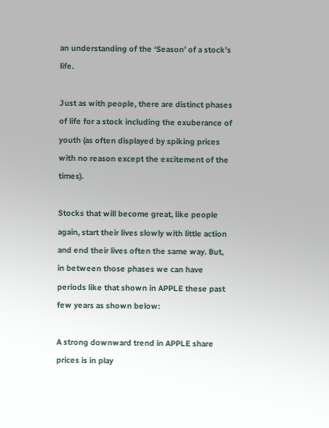an understanding of the ‘Season’ of a stock’s life.

Just as with people, there are distinct phases of life for a stock including the exuberance of youth (as often displayed by spiking prices with no reason except the excitement of the times).

Stocks that will become great, like people again, start their lives slowly with little action and end their lives often the same way. But, in between those phases we can have periods like that shown in APPLE these past few years as shown below:

A strong downward trend in APPLE share prices is in play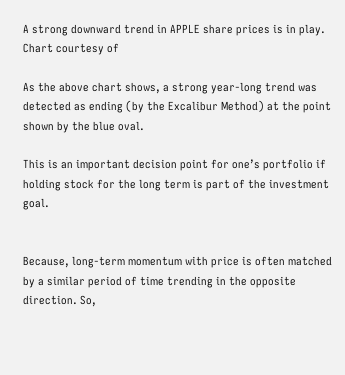A strong downward trend in APPLE share prices is in play.
Chart courtesy of

As the above chart shows, a strong year-long trend was detected as ending (by the Excalibur Method) at the point shown by the blue oval.

This is an important decision point for one’s portfolio if holding stock for the long term is part of the investment goal.


Because, long-term momentum with price is often matched by a similar period of time trending in the opposite direction. So,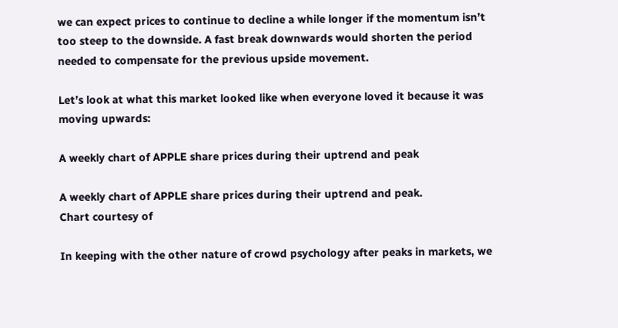we can expect prices to continue to decline a while longer if the momentum isn’t too steep to the downside. A fast break downwards would shorten the period needed to compensate for the previous upside movement.

Let’s look at what this market looked like when everyone loved it because it was moving upwards:

A weekly chart of APPLE share prices during their uptrend and peak

A weekly chart of APPLE share prices during their uptrend and peak.
Chart courtesy of

In keeping with the other nature of crowd psychology after peaks in markets, we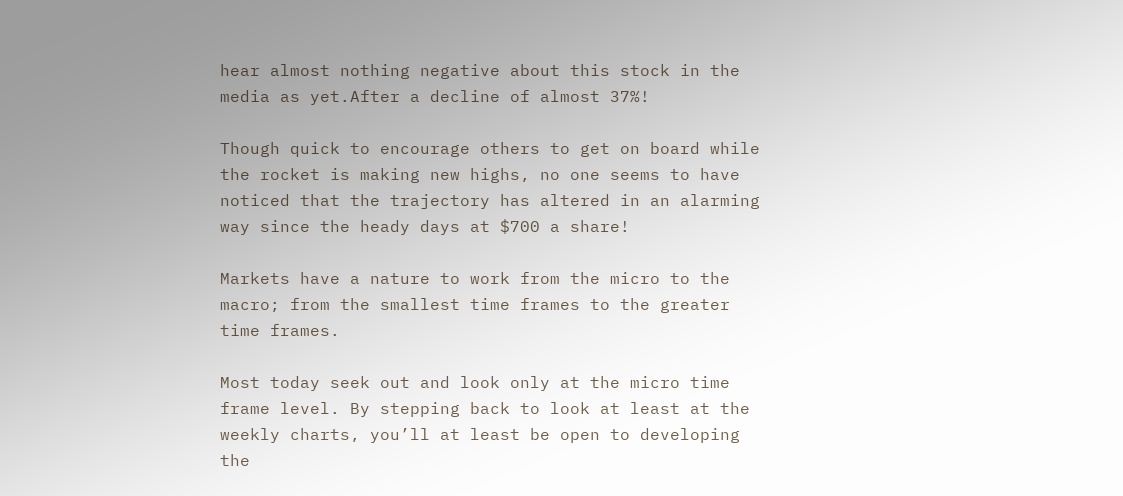hear almost nothing negative about this stock in the media as yet.After a decline of almost 37%!

Though quick to encourage others to get on board while the rocket is making new highs, no one seems to have noticed that the trajectory has altered in an alarming way since the heady days at $700 a share!

Markets have a nature to work from the micro to the macro; from the smallest time frames to the greater time frames.

Most today seek out and look only at the micro time frame level. By stepping back to look at least at the weekly charts, you’ll at least be open to developing the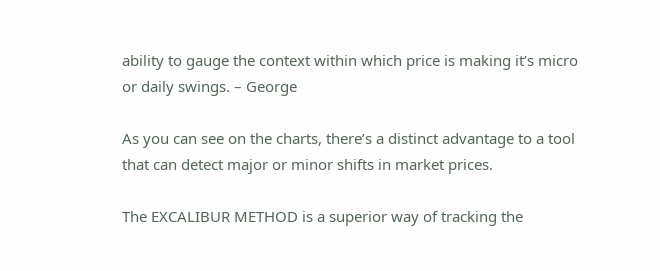ability to gauge the context within which price is making it’s micro or daily swings. – George

As you can see on the charts, there’s a distinct advantage to a tool that can detect major or minor shifts in market prices.

The EXCALIBUR METHOD is a superior way of tracking the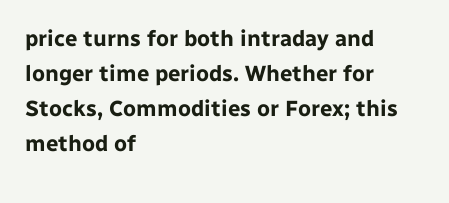price turns for both intraday and longer time periods. Whether for Stocks, Commodities or Forex; this method of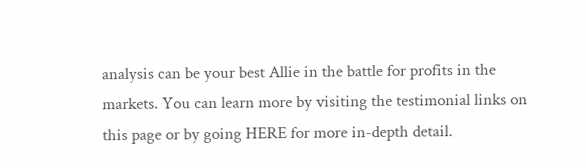analysis can be your best Allie in the battle for profits in the markets. You can learn more by visiting the testimonial links on this page or by going HERE for more in-depth detail.